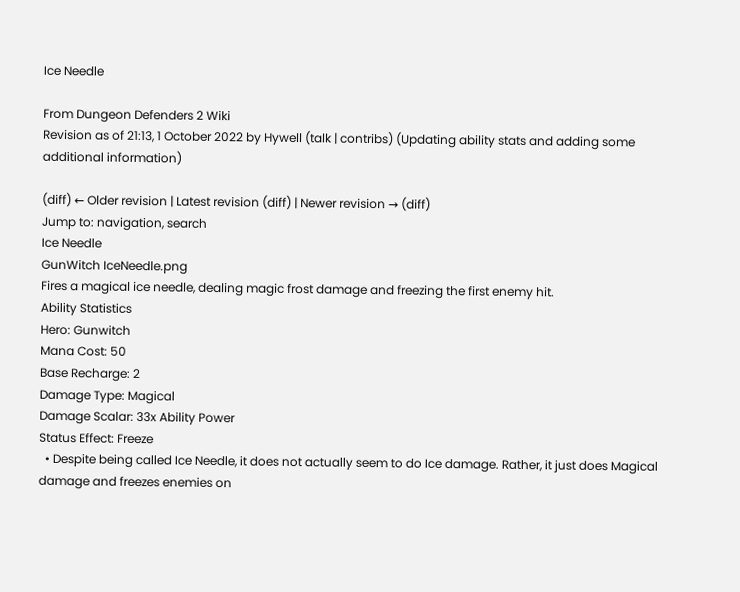Ice Needle

From Dungeon Defenders 2 Wiki
Revision as of 21:13, 1 October 2022 by Hywell (talk | contribs) (Updating ability stats and adding some additional information)

(diff) ← Older revision | Latest revision (diff) | Newer revision → (diff)
Jump to: navigation, search
Ice Needle
GunWitch IceNeedle.png
Fires a magical ice needle, dealing magic frost damage and freezing the first enemy hit.
Ability Statistics
Hero: Gunwitch
Mana Cost: 50
Base Recharge: 2
Damage Type: Magical
Damage Scalar: 33x Ability Power
Status Effect: Freeze
  • Despite being called Ice Needle, it does not actually seem to do Ice damage. Rather, it just does Magical damage and freezes enemies on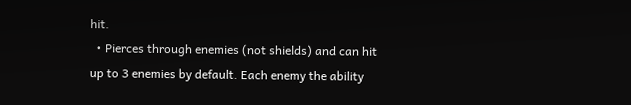hit.
  • Pierces through enemies (not shields) and can hit up to 3 enemies by default. Each enemy the ability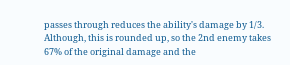passes through reduces the ability's damage by 1/3. Although, this is rounded up, so the 2nd enemy takes 67% of the original damage and the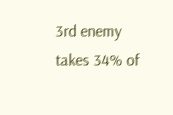3rd enemy takes 34% of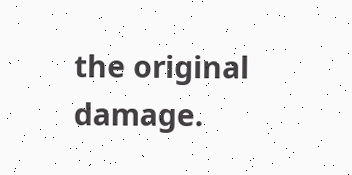the original damage.